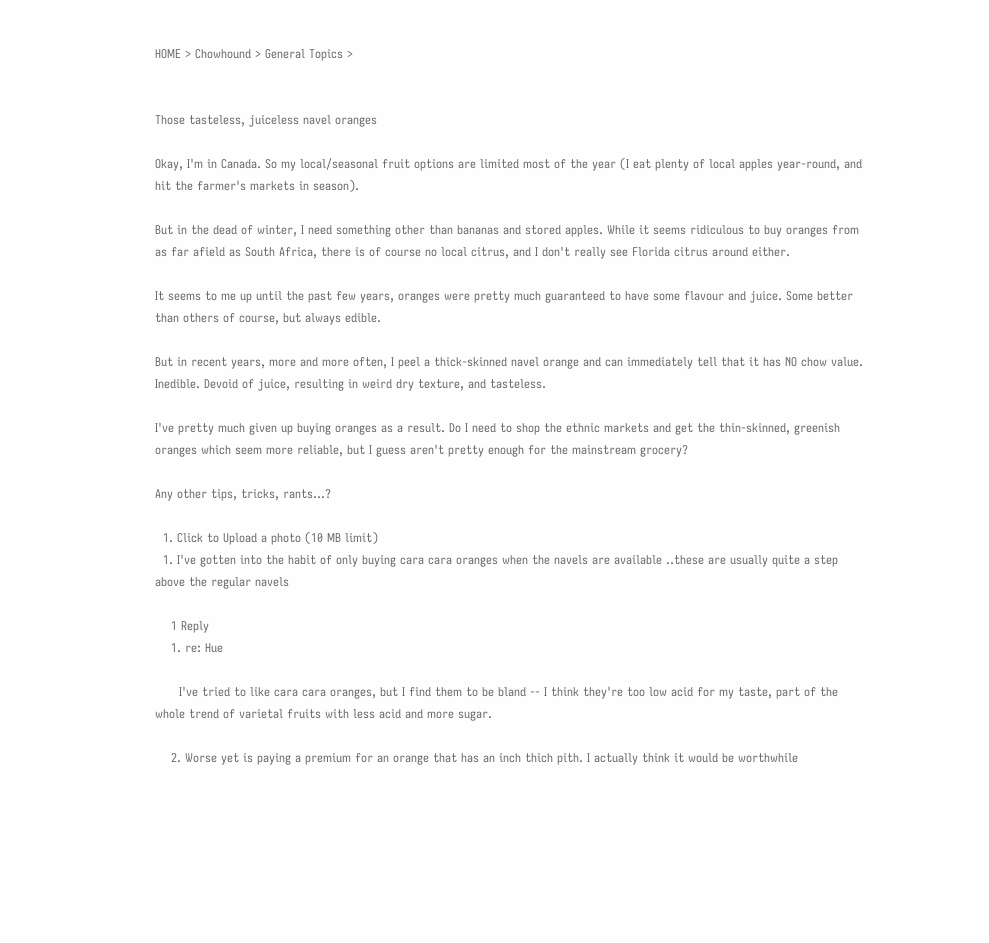HOME > Chowhound > General Topics >


Those tasteless, juiceless navel oranges

Okay, I'm in Canada. So my local/seasonal fruit options are limited most of the year (I eat plenty of local apples year-round, and hit the farmer's markets in season).

But in the dead of winter, I need something other than bananas and stored apples. While it seems ridiculous to buy oranges from as far afield as South Africa, there is of course no local citrus, and I don't really see Florida citrus around either.

It seems to me up until the past few years, oranges were pretty much guaranteed to have some flavour and juice. Some better than others of course, but always edible.

But in recent years, more and more often, I peel a thick-skinned navel orange and can immediately tell that it has NO chow value. Inedible. Devoid of juice, resulting in weird dry texture, and tasteless.

I've pretty much given up buying oranges as a result. Do I need to shop the ethnic markets and get the thin-skinned, greenish oranges which seem more reliable, but I guess aren't pretty enough for the mainstream grocery?

Any other tips, tricks, rants...?

  1. Click to Upload a photo (10 MB limit)
  1. I've gotten into the habit of only buying cara cara oranges when the navels are available ..these are usually quite a step above the regular navels

    1 Reply
    1. re: Hue

      I've tried to like cara cara oranges, but I find them to be bland -- I think they're too low acid for my taste, part of the whole trend of varietal fruits with less acid and more sugar.

    2. Worse yet is paying a premium for an orange that has an inch thich pith. I actually think it would be worthwhile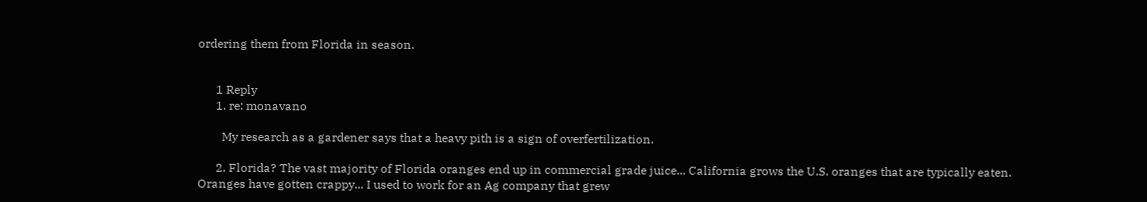ordering them from Florida in season.


      1 Reply
      1. re: monavano

        My research as a gardener says that a heavy pith is a sign of overfertilization.

      2. Florida? The vast majority of Florida oranges end up in commercial grade juice... California grows the U.S. oranges that are typically eaten. Oranges have gotten crappy... I used to work for an Ag company that grew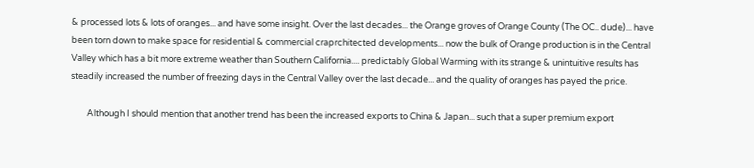& processed lots & lots of oranges... and have some insight. Over the last decades... the Orange groves of Orange County (The OC.. dude)... have been torn down to make space for residential & commercial craprchitected developments... now the bulk of Orange production is in the Central Valley which has a bit more extreme weather than Southern California.... predictably Global Warming with its strange & unintuitive results has steadily increased the number of freezing days in the Central Valley over the last decade... and the quality of oranges has payed the price.

        Although I should mention that another trend has been the increased exports to China & Japan... such that a super premium export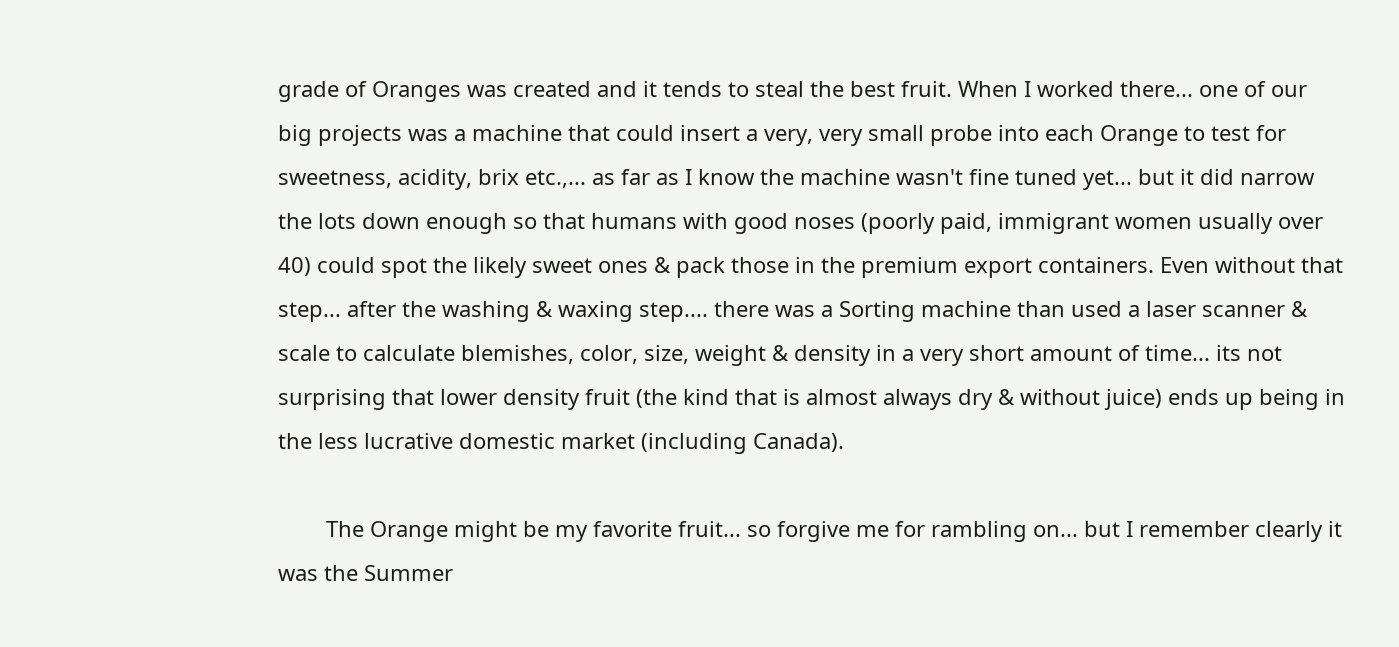grade of Oranges was created and it tends to steal the best fruit. When I worked there... one of our big projects was a machine that could insert a very, very small probe into each Orange to test for sweetness, acidity, brix etc.,... as far as I know the machine wasn't fine tuned yet... but it did narrow the lots down enough so that humans with good noses (poorly paid, immigrant women usually over 40) could spot the likely sweet ones & pack those in the premium export containers. Even without that step... after the washing & waxing step.... there was a Sorting machine than used a laser scanner & scale to calculate blemishes, color, size, weight & density in a very short amount of time... its not surprising that lower density fruit (the kind that is almost always dry & without juice) ends up being in the less lucrative domestic market (including Canada).

        The Orange might be my favorite fruit... so forgive me for rambling on... but I remember clearly it was the Summer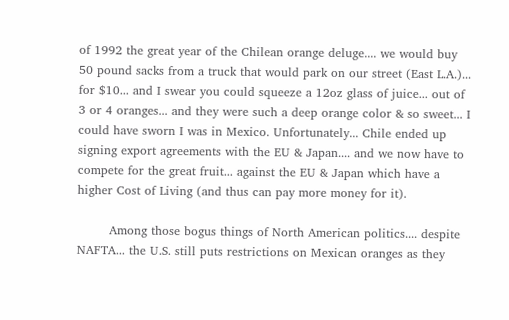of 1992 the great year of the Chilean orange deluge.... we would buy 50 pound sacks from a truck that would park on our street (East L.A.)... for $10... and I swear you could squeeze a 12oz glass of juice... out of 3 or 4 oranges... and they were such a deep orange color & so sweet... I could have sworn I was in Mexico. Unfortunately... Chile ended up signing export agreements with the EU & Japan.... and we now have to compete for the great fruit... against the EU & Japan which have a higher Cost of Living (and thus can pay more money for it).

        Among those bogus things of North American politics.... despite NAFTA... the U.S. still puts restrictions on Mexican oranges as they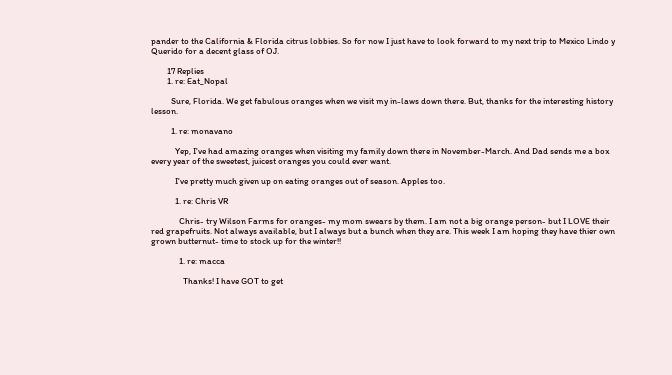pander to the California & Florida citrus lobbies. So for now I just have to look forward to my next trip to Mexico Lindo y Querido for a decent glass of OJ.

        17 Replies
        1. re: Eat_Nopal

          Sure, Florida. We get fabulous oranges when we visit my in-laws down there. But, thanks for the interesting history lesson.

          1. re: monavano

            Yep, I've had amazing oranges when visiting my family down there in November-March. And Dad sends me a box every year of the sweetest, juicest oranges you could ever want.

            I've pretty much given up on eating oranges out of season. Apples too.

            1. re: Chris VR

              Chris- try Wilson Farms for oranges- my mom swears by them. I am not a big orange person- but I LOVE their red grapefruits. Not always available, but I always but a bunch when they are. This week I am hoping they have thier own grown butternut- time to stock up for the winter!!

              1. re: macca

                Thanks! I have GOT to get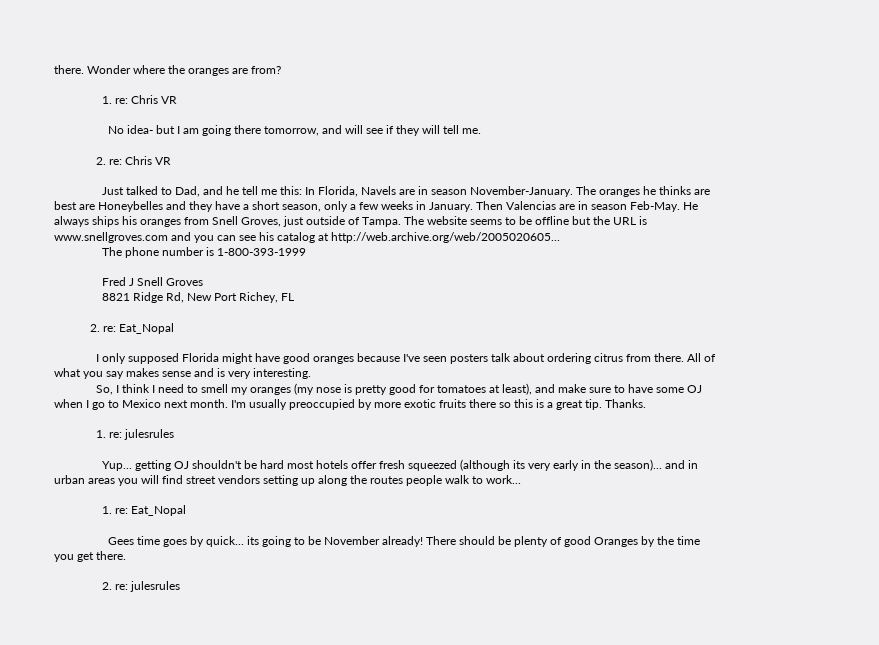there. Wonder where the oranges are from?

                1. re: Chris VR

                  No idea- but I am going there tomorrow, and will see if they will tell me.

              2. re: Chris VR

                Just talked to Dad, and he tell me this: In Florida, Navels are in season November-January. The oranges he thinks are best are Honeybelles and they have a short season, only a few weeks in January. Then Valencias are in season Feb-May. He always ships his oranges from Snell Groves, just outside of Tampa. The website seems to be offline but the URL is www.snellgroves.com and you can see his catalog at http://web.archive.org/web/2005020605...
                The phone number is 1-800-393-1999

                Fred J Snell Groves
                8821 Ridge Rd, New Port Richey, FL

            2. re: Eat_Nopal

              I only supposed Florida might have good oranges because I've seen posters talk about ordering citrus from there. All of what you say makes sense and is very interesting.
              So, I think I need to smell my oranges (my nose is pretty good for tomatoes at least), and make sure to have some OJ when I go to Mexico next month. I'm usually preoccupied by more exotic fruits there so this is a great tip. Thanks.

              1. re: julesrules

                Yup... getting OJ shouldn't be hard most hotels offer fresh squeezed (although its very early in the season)... and in urban areas you will find street vendors setting up along the routes people walk to work...

                1. re: Eat_Nopal

                  Gees time goes by quick... its going to be November already! There should be plenty of good Oranges by the time you get there.

                2. re: julesrules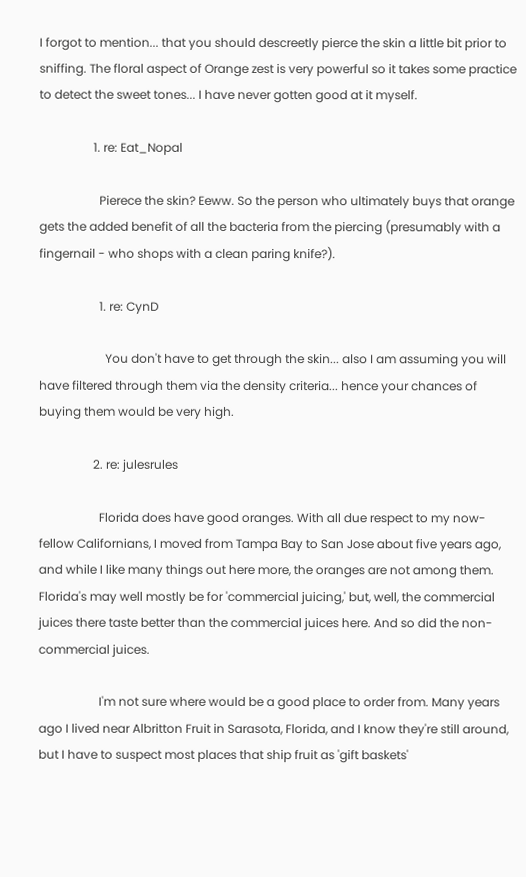I forgot to mention... that you should descreetly pierce the skin a little bit prior to sniffing. The floral aspect of Orange zest is very powerful so it takes some practice to detect the sweet tones... I have never gotten good at it myself.

                  1. re: Eat_Nopal

                    Pierece the skin? Eeww. So the person who ultimately buys that orange gets the added benefit of all the bacteria from the piercing (presumably with a fingernail - who shops with a clean paring knife?).

                    1. re: CynD

                      You don't have to get through the skin... also I am assuming you will have filtered through them via the density criteria... hence your chances of buying them would be very high.

                  2. re: julesrules

                    Florida does have good oranges. With all due respect to my now-fellow Californians, I moved from Tampa Bay to San Jose about five years ago, and while I like many things out here more, the oranges are not among them. Florida's may well mostly be for 'commercial juicing,' but, well, the commercial juices there taste better than the commercial juices here. And so did the non-commercial juices.

                    I'm not sure where would be a good place to order from. Many years ago I lived near Albritton Fruit in Sarasota, Florida, and I know they're still around, but I have to suspect most places that ship fruit as 'gift baskets'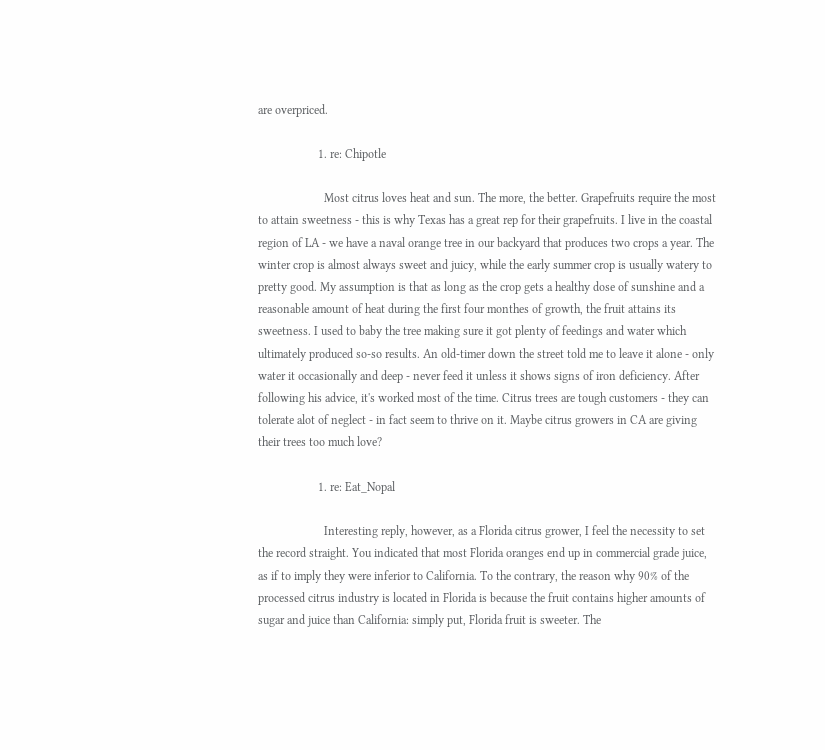are overpriced.

                    1. re: Chipotle

                      Most citrus loves heat and sun. The more, the better. Grapefruits require the most to attain sweetness - this is why Texas has a great rep for their grapefruits. I live in the coastal region of LA - we have a naval orange tree in our backyard that produces two crops a year. The winter crop is almost always sweet and juicy, while the early summer crop is usually watery to pretty good. My assumption is that as long as the crop gets a healthy dose of sunshine and a reasonable amount of heat during the first four monthes of growth, the fruit attains its sweetness. I used to baby the tree making sure it got plenty of feedings and water which ultimately produced so-so results. An old-timer down the street told me to leave it alone - only water it occasionally and deep - never feed it unless it shows signs of iron deficiency. After following his advice, it's worked most of the time. Citrus trees are tough customers - they can tolerate alot of neglect - in fact seem to thrive on it. Maybe citrus growers in CA are giving their trees too much love?

                    1. re: Eat_Nopal

                      Interesting reply, however, as a Florida citrus grower, I feel the necessity to set the record straight. You indicated that most Florida oranges end up in commercial grade juice, as if to imply they were inferior to California. To the contrary, the reason why 90% of the processed citrus industry is located in Florida is because the fruit contains higher amounts of sugar and juice than California: simply put, Florida fruit is sweeter. The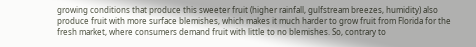growing conditions that produce this sweeter fruit (higher rainfall, gulfstream breezes, humidity) also produce fruit with more surface blemishes, which makes it much harder to grow fruit from Florida for the fresh market, where consumers demand fruit with little to no blemishes. So, contrary to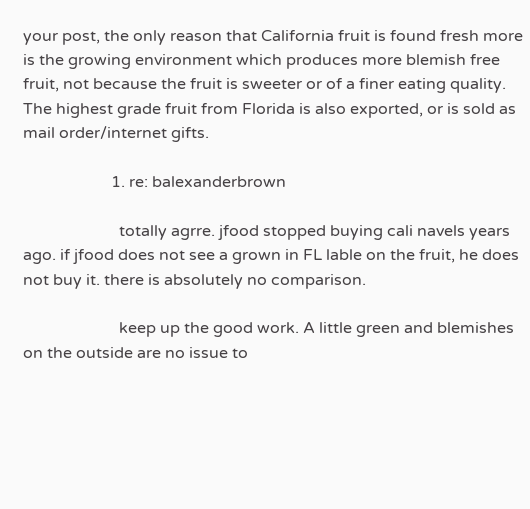your post, the only reason that California fruit is found fresh more is the growing environment which produces more blemish free fruit, not because the fruit is sweeter or of a finer eating quality. The highest grade fruit from Florida is also exported, or is sold as mail order/internet gifts.

                      1. re: balexanderbrown

                        totally agrre. jfood stopped buying cali navels years ago. if jfood does not see a grown in FL lable on the fruit, he does not buy it. there is absolutely no comparison.

                        keep up the good work. A little green and blemishes on the outside are no issue to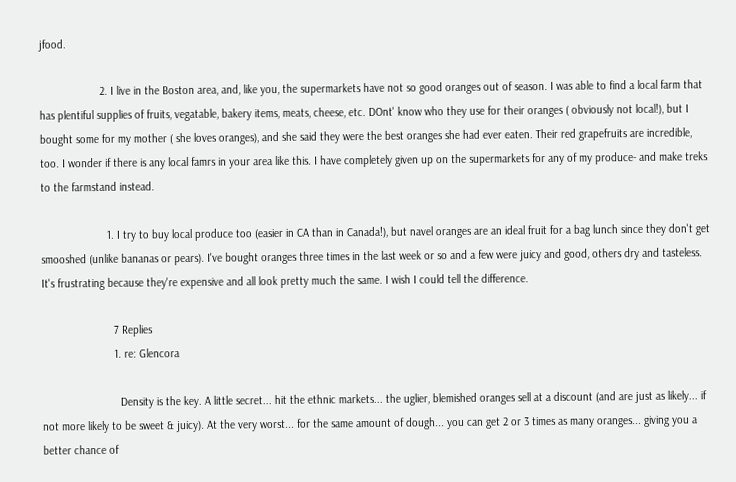jfood.

                    2. I live in the Boston area, and, like you, the supermarkets have not so good oranges out of season. I was able to find a local farm that has plentiful supplies of fruits, vegatable, bakery items, meats, cheese, etc. DOnt' know who they use for their oranges ( obviously not local!), but I bought some for my mother ( she loves oranges), and she said they were the best oranges she had ever eaten. Their red grapefruits are incredible, too. I wonder if there is any local famrs in your area like this. I have completely given up on the supermarkets for any of my produce- and make treks to the farmstand instead.

                      1. I try to buy local produce too (easier in CA than in Canada!), but navel oranges are an ideal fruit for a bag lunch since they don't get smooshed (unlike bananas or pears). I've bought oranges three times in the last week or so and a few were juicy and good, others dry and tasteless. It's frustrating because they're expensive and all look pretty much the same. I wish I could tell the difference.

                        7 Replies
                        1. re: Glencora

                          Density is the key. A little secret... hit the ethnic markets... the uglier, blemished oranges sell at a discount (and are just as likely... if not more likely to be sweet & juicy). At the very worst... for the same amount of dough... you can get 2 or 3 times as many oranges... giving you a better chance of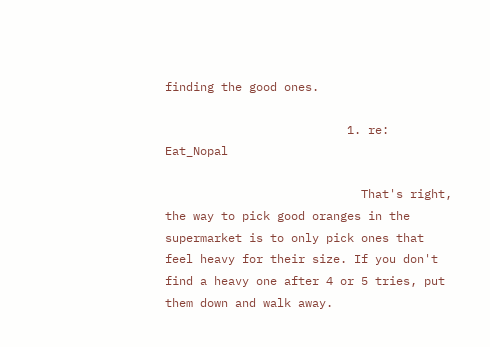finding the good ones.

                          1. re: Eat_Nopal

                            That's right, the way to pick good oranges in the supermarket is to only pick ones that feel heavy for their size. If you don't find a heavy one after 4 or 5 tries, put them down and walk away.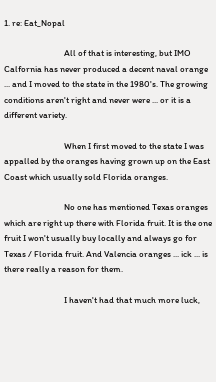1. re: Eat_Nopal

                              All of that is interesting, but IMO Calfornia has never produced a decent naval orange ... and I moved to the state in the 1980's. The growing conditions aren't right and never were ... or it is a different variety.

                              When I first moved to the state I was appalled by the oranges having grown up on the East Coast which usually sold Florida oranges.

                              No one has mentioned Texas oranges which are right up there with Florida fruit. It is the one fruit I won't usually buy locally and always go for Texas / Florida fruit. And Valencia oranges ... ick ... is there really a reason for them.

                              I haven't had that much more luck,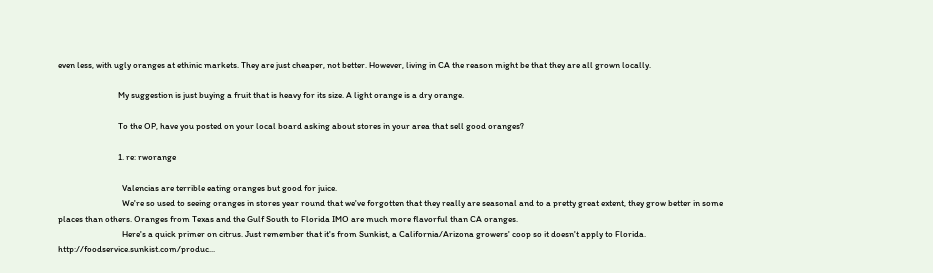even less, with ugly oranges at ethinic markets. They are just cheaper, not better. However, living in CA the reason might be that they are all grown locally.

                              My suggestion is just buying a fruit that is heavy for its size. A light orange is a dry orange.

                              To the OP, have you posted on your local board asking about stores in your area that sell good oranges?

                              1. re: rworange

                                Valencias are terrible eating oranges but good for juice.
                                We're so used to seeing oranges in stores year round that we've forgotten that they really are seasonal and to a pretty great extent, they grow better in some places than others. Oranges from Texas and the Gulf South to Florida IMO are much more flavorful than CA oranges.
                                Here's a quick primer on citrus. Just remember that it's from Sunkist, a California/Arizona growers' coop so it doesn't apply to Florida. http://foodservice.sunkist.com/produc...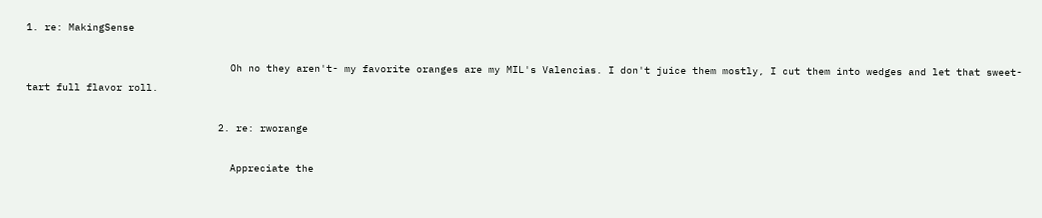1. re: MakingSense

                                  Oh no they aren't- my favorite oranges are my MIL's Valencias. I don't juice them mostly, I cut them into wedges and let that sweet-tart full flavor roll.

                                2. re: rworange

                                  Appreciate the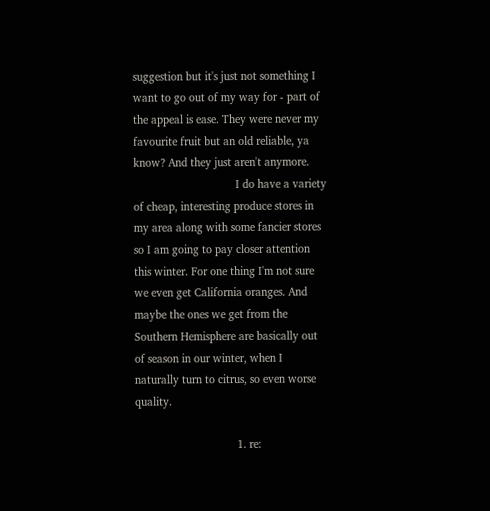suggestion but it's just not something I want to go out of my way for - part of the appeal is ease. They were never my favourite fruit but an old reliable, ya know? And they just aren't anymore.
                                  I do have a variety of cheap, interesting produce stores in my area along with some fancier stores so I am going to pay closer attention this winter. For one thing I'm not sure we even get California oranges. And maybe the ones we get from the Southern Hemisphere are basically out of season in our winter, when I naturally turn to citrus, so even worse quality.

                                  1. re: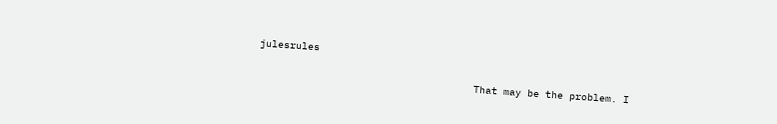julesrules

                                    That may be the problem. I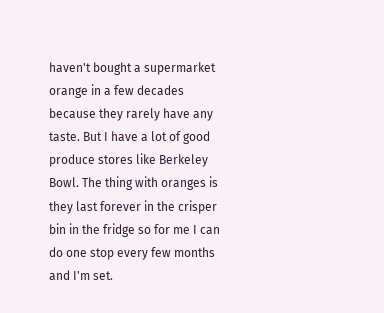haven't bought a supermarket orange in a few decades because they rarely have any taste. But I have a lot of good produce stores like Berkeley Bowl. The thing with oranges is they last forever in the crisper bin in the fridge so for me I can do one stop every few months and I'm set.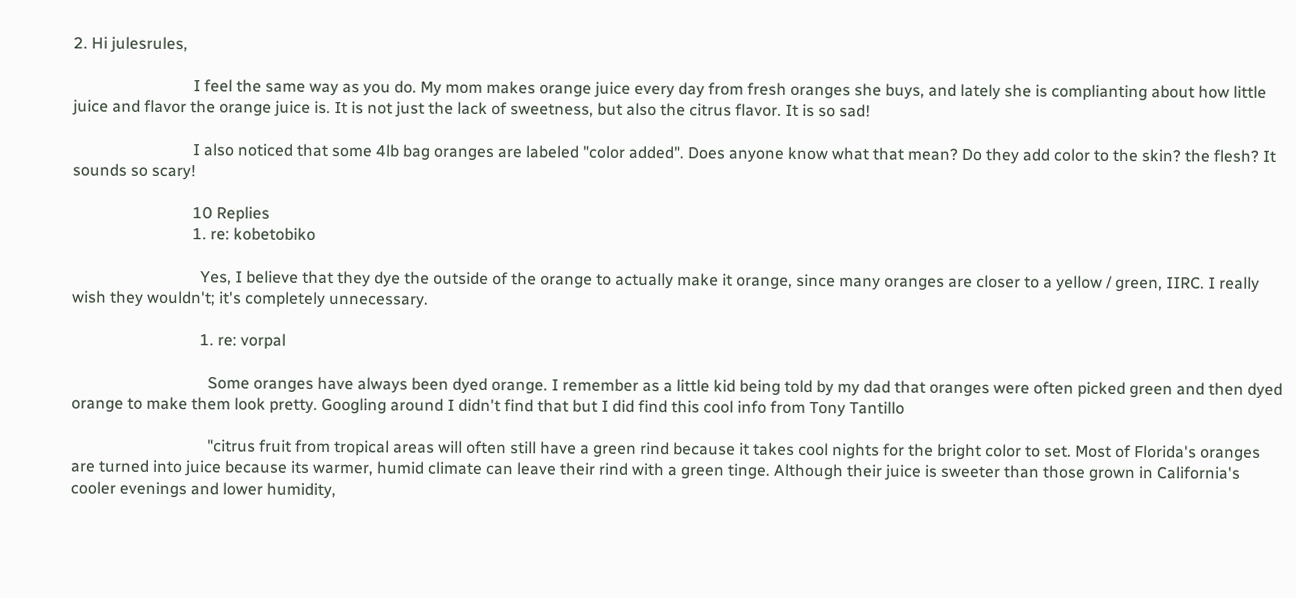2. Hi julesrules,

                              I feel the same way as you do. My mom makes orange juice every day from fresh oranges she buys, and lately she is complianting about how little juice and flavor the orange juice is. It is not just the lack of sweetness, but also the citrus flavor. It is so sad!

                              I also noticed that some 4lb bag oranges are labeled "color added". Does anyone know what that mean? Do they add color to the skin? the flesh? It sounds so scary!

                              10 Replies
                              1. re: kobetobiko

                                Yes, I believe that they dye the outside of the orange to actually make it orange, since many oranges are closer to a yellow / green, IIRC. I really wish they wouldn't; it's completely unnecessary.

                                1. re: vorpal

                                  Some oranges have always been dyed orange. I remember as a little kid being told by my dad that oranges were often picked green and then dyed orange to make them look pretty. Googling around I didn't find that but I did find this cool info from Tony Tantillo

                                  "citrus fruit from tropical areas will often still have a green rind because it takes cool nights for the bright color to set. Most of Florida's oranges are turned into juice because its warmer, humid climate can leave their rind with a green tinge. Although their juice is sweeter than those grown in California's cooler evenings and lower humidity,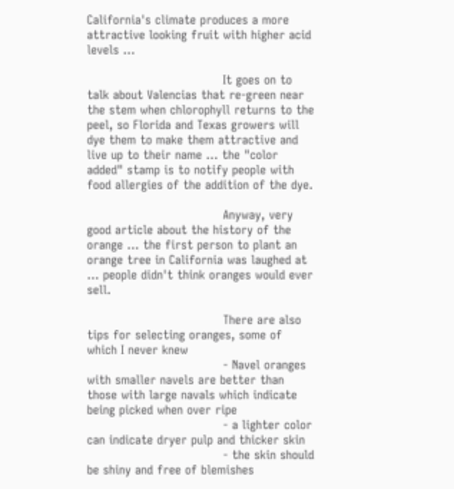California's climate produces a more attractive looking fruit with higher acid levels ...

                                  It goes on to talk about Valencias that re-green near the stem when chlorophyll returns to the peel, so Florida and Texas growers will dye them to make them attractive and live up to their name ... the "color added" stamp is to notify people with food allergies of the addition of the dye.

                                  Anyway, very good article about the history of the orange ... the first person to plant an orange tree in California was laughed at ... people didn't think oranges would ever sell.

                                  There are also tips for selecting oranges, some of which I never knew
                                  - Navel oranges with smaller navels are better than those with large navals which indicate being picked when over ripe
                                  - a lighter color can indicate dryer pulp and thicker skin
                                  - the skin should be shiny and free of blemishes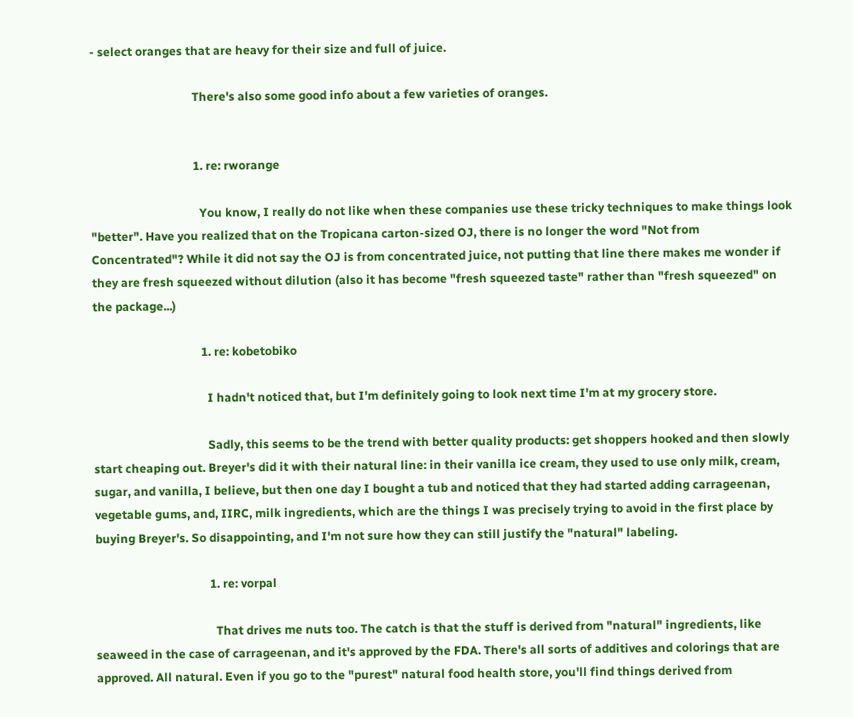- select oranges that are heavy for their size and full of juice.

                                  There's also some good info about a few varieties of oranges.


                                  1. re: rworange

                                    You know, I really do not like when these companies use these tricky techniques to make things look "better". Have you realized that on the Tropicana carton-sized OJ, there is no longer the word "Not from Concentrated"? While it did not say the OJ is from concentrated juice, not putting that line there makes me wonder if they are fresh squeezed without dilution (also it has become "fresh squeezed taste" rather than "fresh squeezed" on the package...)

                                    1. re: kobetobiko

                                      I hadn't noticed that, but I'm definitely going to look next time I'm at my grocery store.

                                      Sadly, this seems to be the trend with better quality products: get shoppers hooked and then slowly start cheaping out. Breyer's did it with their natural line: in their vanilla ice cream, they used to use only milk, cream, sugar, and vanilla, I believe, but then one day I bought a tub and noticed that they had started adding carrageenan, vegetable gums, and, IIRC, milk ingredients, which are the things I was precisely trying to avoid in the first place by buying Breyer's. So disappointing, and I'm not sure how they can still justify the "natural" labeling.

                                      1. re: vorpal

                                        That drives me nuts too. The catch is that the stuff is derived from "natural" ingredients, like seaweed in the case of carrageenan, and it's approved by the FDA. There's all sorts of additives and colorings that are approved. All natural. Even if you go to the "purest" natural food health store, you'll find things derived from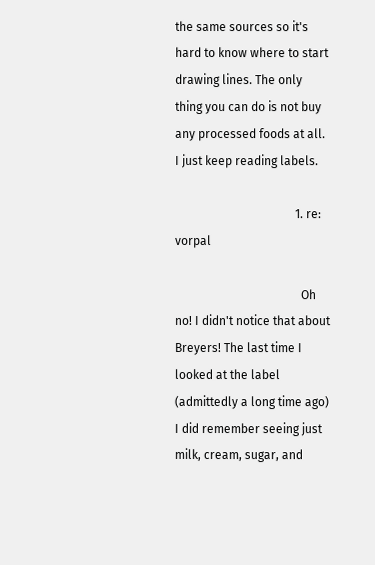the same sources so it's hard to know where to start drawing lines. The only thing you can do is not buy any processed foods at all. I just keep reading labels.

                                        1. re: vorpal

                                          Oh no! I didn't notice that about Breyers! The last time I looked at the label (admittedly a long time ago) I did remember seeing just milk, cream, sugar, and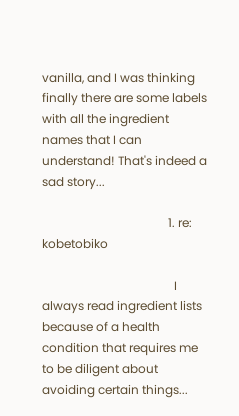vanilla, and I was thinking finally there are some labels with all the ingredient names that I can understand! That's indeed a sad story...

                                          1. re: kobetobiko

                                            I always read ingredient lists because of a health condition that requires me to be diligent about avoiding certain things...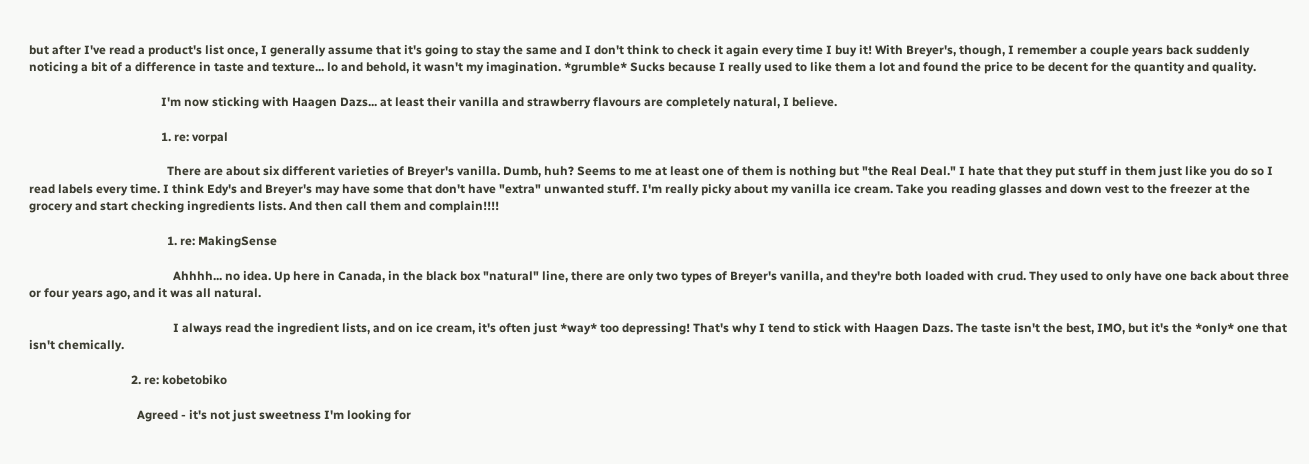but after I've read a product's list once, I generally assume that it's going to stay the same and I don't think to check it again every time I buy it! With Breyer's, though, I remember a couple years back suddenly noticing a bit of a difference in taste and texture... lo and behold, it wasn't my imagination. *grumble* Sucks because I really used to like them a lot and found the price to be decent for the quantity and quality.

                                            I'm now sticking with Haagen Dazs... at least their vanilla and strawberry flavours are completely natural, I believe.

                                            1. re: vorpal

                                              There are about six different varieties of Breyer's vanilla. Dumb, huh? Seems to me at least one of them is nothing but "the Real Deal." I hate that they put stuff in them just like you do so I read labels every time. I think Edy's and Breyer's may have some that don't have "extra" unwanted stuff. I'm really picky about my vanilla ice cream. Take you reading glasses and down vest to the freezer at the grocery and start checking ingredients lists. And then call them and complain!!!!

                                              1. re: MakingSense

                                                Ahhhh... no idea. Up here in Canada, in the black box "natural" line, there are only two types of Breyer's vanilla, and they're both loaded with crud. They used to only have one back about three or four years ago, and it was all natural.

                                                I always read the ingredient lists, and on ice cream, it's often just *way* too depressing! That's why I tend to stick with Haagen Dazs. The taste isn't the best, IMO, but it's the *only* one that isn't chemically.

                                  2. re: kobetobiko

                                    Agreed - it's not just sweetness I'm looking for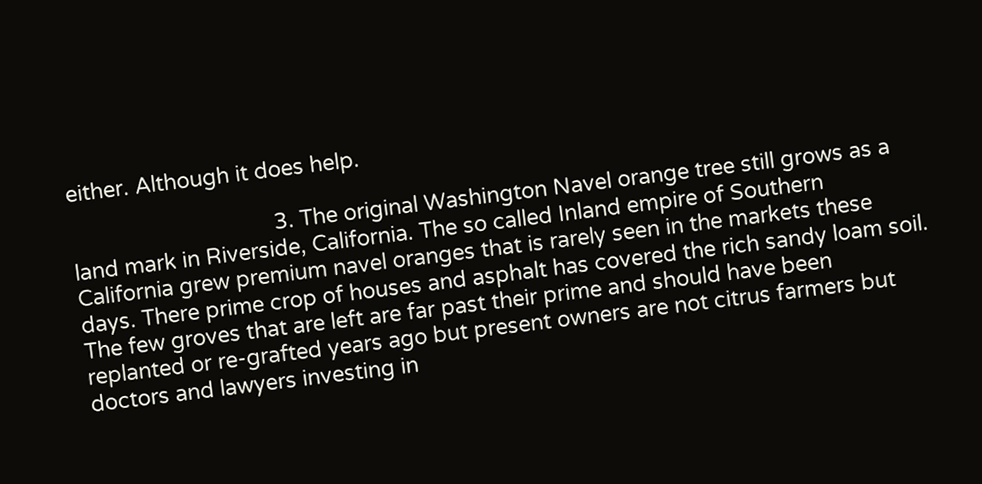either. Although it does help.

                                  3. The original Washington Navel orange tree still grows as a land mark in Riverside, California. The so called Inland empire of Southern California grew premium navel oranges that is rarely seen in the markets these days. There prime crop of houses and asphalt has covered the rich sandy loam soil. The few groves that are left are far past their prime and should have been replanted or re-grafted years ago but present owners are not citrus farmers but doctors and lawyers investing in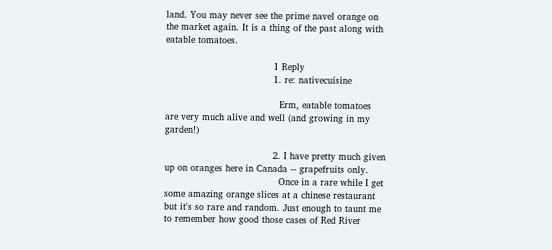land. You may never see the prime navel orange on the market again. It is a thing of the past along with eatable tomatoes.

                                    1 Reply
                                    1. re: nativecuisine

                                      Erm, eatable tomatoes are very much alive and well (and growing in my garden!)

                                    2. I have pretty much given up on oranges here in Canada -- grapefruits only.
                                      Once in a rare while I get some amazing orange slices at a chinese restaurant but it's so rare and random. Just enough to taunt me to remember how good those cases of Red River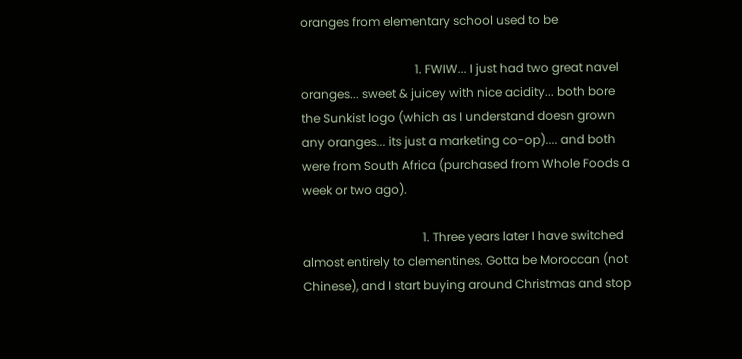oranges from elementary school used to be

                                      1. FWIW... I just had two great navel oranges... sweet & juicey with nice acidity... both bore the Sunkist logo (which as I understand doesn grown any oranges... its just a marketing co-op).... and both were from South Africa (purchased from Whole Foods a week or two ago).

                                        1. Three years later I have switched almost entirely to clementines. Gotta be Moroccan (not Chinese), and I start buying around Christmas and stop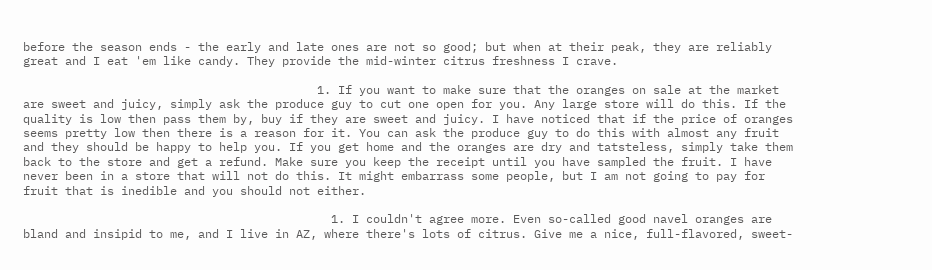before the season ends - the early and late ones are not so good; but when at their peak, they are reliably great and I eat 'em like candy. They provide the mid-winter citrus freshness I crave.

                                          1. If you want to make sure that the oranges on sale at the market are sweet and juicy, simply ask the produce guy to cut one open for you. Any large store will do this. If the quality is low then pass them by, buy if they are sweet and juicy. I have noticed that if the price of oranges seems pretty low then there is a reason for it. You can ask the produce guy to do this with almost any fruit and they should be happy to help you. If you get home and the oranges are dry and tatsteless, simply take them back to the store and get a refund. Make sure you keep the receipt until you have sampled the fruit. I have never been in a store that will not do this. It might embarrass some people, but I am not going to pay for fruit that is inedible and you should not either.

                                            1. I couldn't agree more. Even so-called good navel oranges are bland and insipid to me, and I live in AZ, where there's lots of citrus. Give me a nice, full-flavored, sweet-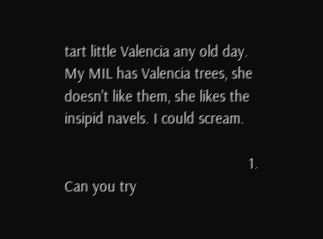tart little Valencia any old day. My MIL has Valencia trees, she doesn't like them, she likes the insipid navels. I could scream.

                                              1. Can you try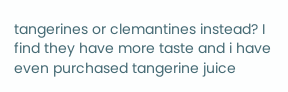tangerines or clemantines instead? I find they have more taste and i have even purchased tangerine juice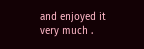and enjoyed it very much .